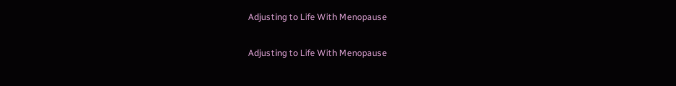Adjusting to Life With Menopause

Adjusting to Life With Menopause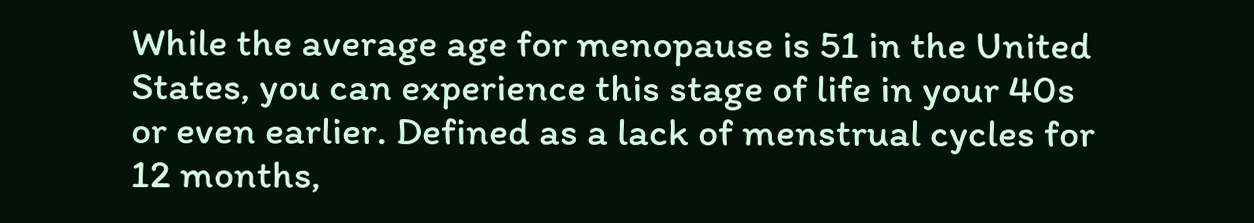While the average age for menopause is 51 in the United States, you can experience this stage of life in your 40s or even earlier. Defined as a lack of menstrual cycles for 12 months,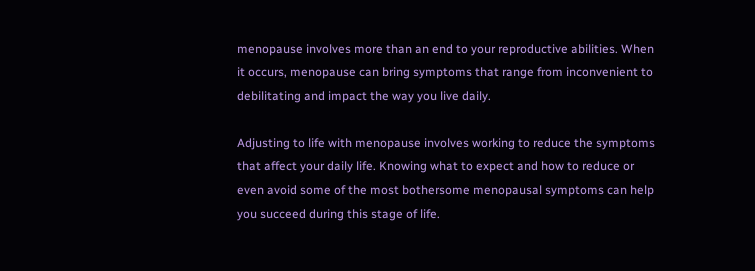menopause involves more than an end to your reproductive abilities. When it occurs, menopause can bring symptoms that range from inconvenient to debilitating and impact the way you live daily.

Adjusting to life with menopause involves working to reduce the symptoms that affect your daily life. Knowing what to expect and how to reduce or even avoid some of the most bothersome menopausal symptoms can help you succeed during this stage of life.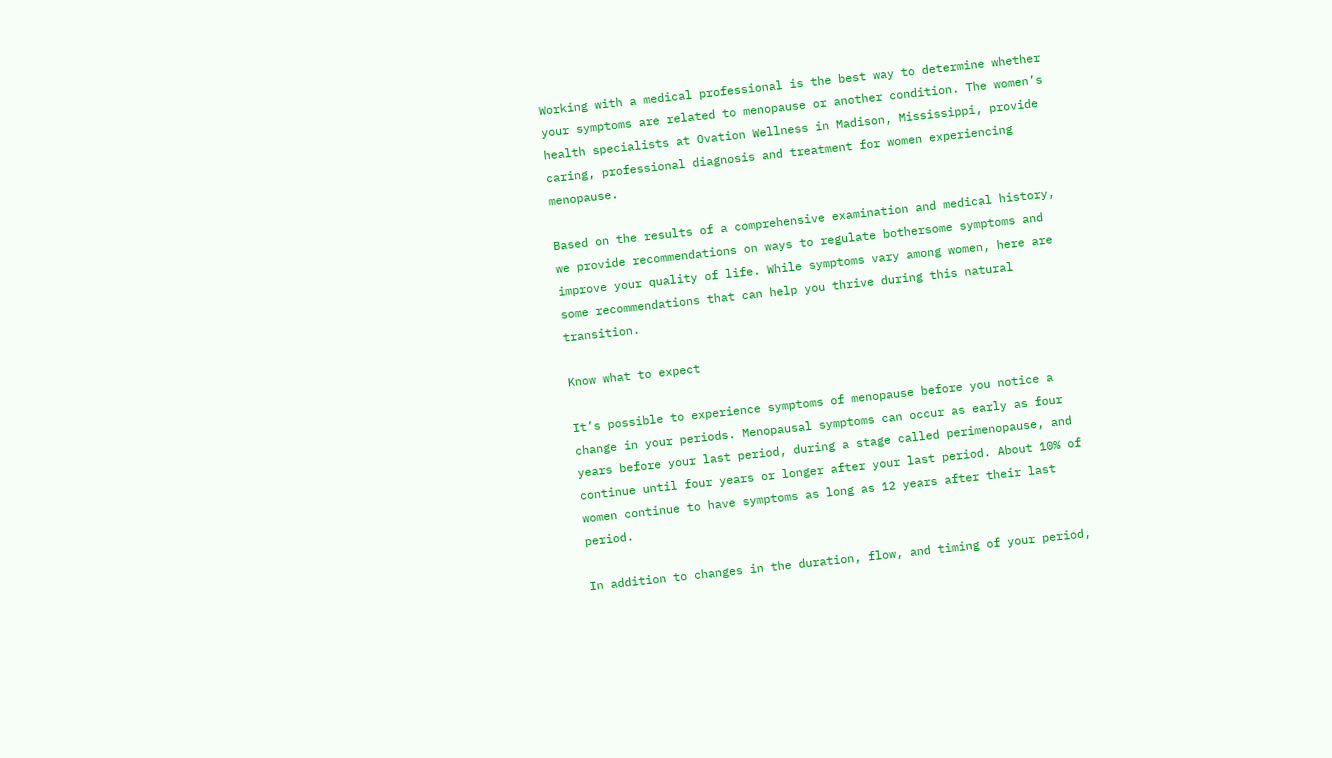Working with a medical professional is the best way to determine whether your symptoms are related to menopause or another condition. The women’s health specialists at Ovation Wellness in Madison, Mississippi, provide caring, professional diagnosis and treatment for women experiencing menopause.

Based on the results of a comprehensive examination and medical history, we provide recommendations on ways to regulate bothersome symptoms and improve your quality of life. While symptoms vary among women, here are some recommendations that can help you thrive during this natural transition.

Know what to expect

It’s possible to experience symptoms of menopause before you notice a change in your periods. Menopausal symptoms can occur as early as four years before your last period, during a stage called perimenopause, and continue until four years or longer after your last period. About 10% of women continue to have symptoms as long as 12 years after their last period.

In addition to changes in the duration, flow, and timing of your period,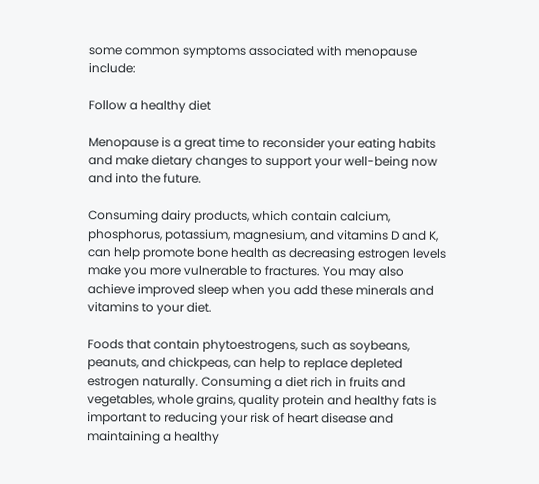some common symptoms associated with menopause include:

Follow a healthy diet

Menopause is a great time to reconsider your eating habits and make dietary changes to support your well-being now and into the future.

Consuming dairy products, which contain calcium, phosphorus, potassium, magnesium, and vitamins D and K, can help promote bone health as decreasing estrogen levels make you more vulnerable to fractures. You may also achieve improved sleep when you add these minerals and vitamins to your diet.

Foods that contain phytoestrogens, such as soybeans, peanuts, and chickpeas, can help to replace depleted estrogen naturally. Consuming a diet rich in fruits and vegetables, whole grains, quality protein and healthy fats is important to reducing your risk of heart disease and maintaining a healthy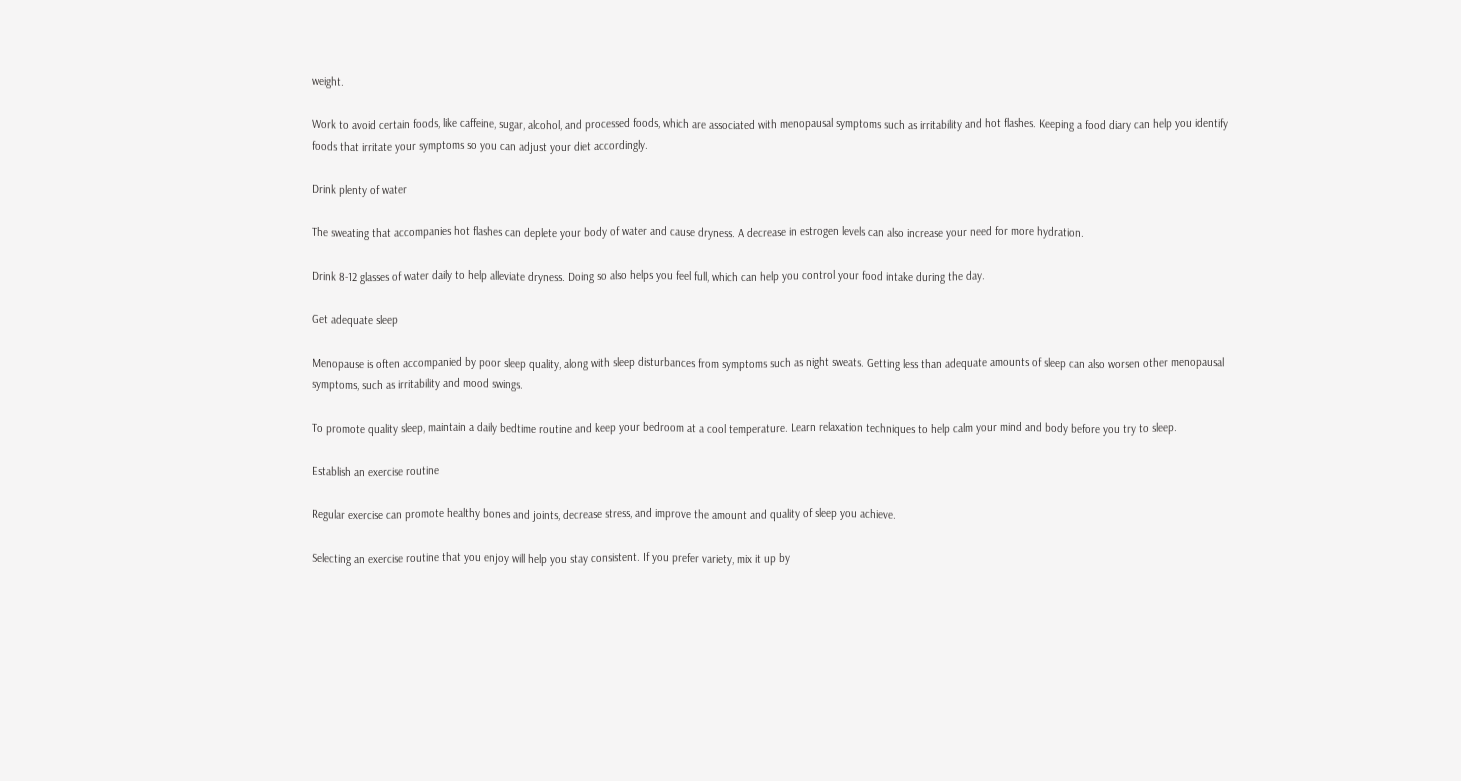weight.

Work to avoid certain foods, like caffeine, sugar, alcohol, and processed foods, which are associated with menopausal symptoms such as irritability and hot flashes. Keeping a food diary can help you identify foods that irritate your symptoms so you can adjust your diet accordingly.

Drink plenty of water

The sweating that accompanies hot flashes can deplete your body of water and cause dryness. A decrease in estrogen levels can also increase your need for more hydration.

Drink 8-12 glasses of water daily to help alleviate dryness. Doing so also helps you feel full, which can help you control your food intake during the day.

Get adequate sleep

Menopause is often accompanied by poor sleep quality, along with sleep disturbances from symptoms such as night sweats. Getting less than adequate amounts of sleep can also worsen other menopausal symptoms, such as irritability and mood swings.

To promote quality sleep, maintain a daily bedtime routine and keep your bedroom at a cool temperature. Learn relaxation techniques to help calm your mind and body before you try to sleep.

Establish an exercise routine

Regular exercise can promote healthy bones and joints, decrease stress, and improve the amount and quality of sleep you achieve.

Selecting an exercise routine that you enjoy will help you stay consistent. If you prefer variety, mix it up by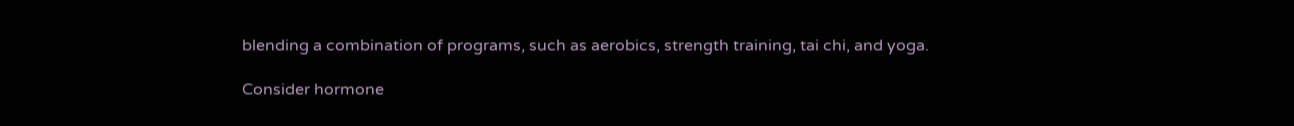blending a combination of programs, such as aerobics, strength training, tai chi, and yoga.

Consider hormone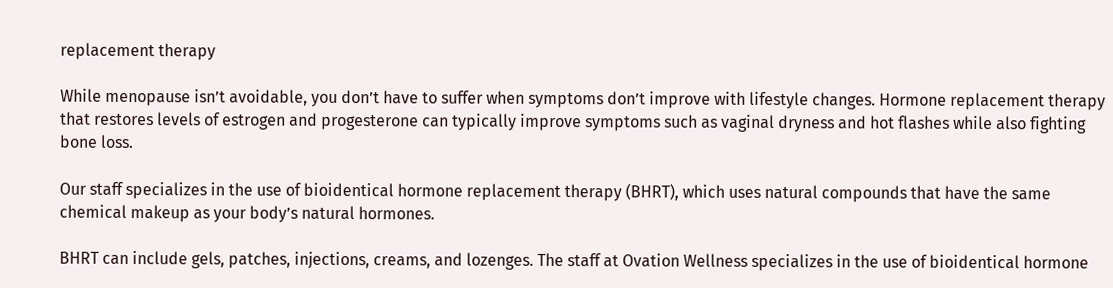replacement therapy

While menopause isn’t avoidable, you don’t have to suffer when symptoms don’t improve with lifestyle changes. Hormone replacement therapy that restores levels of estrogen and progesterone can typically improve symptoms such as vaginal dryness and hot flashes while also fighting bone loss.

Our staff specializes in the use of bioidentical hormone replacement therapy (BHRT), which uses natural compounds that have the same chemical makeup as your body’s natural hormones.

BHRT can include gels, patches, injections, creams, and lozenges. The staff at Ovation Wellness specializes in the use of bioidentical hormone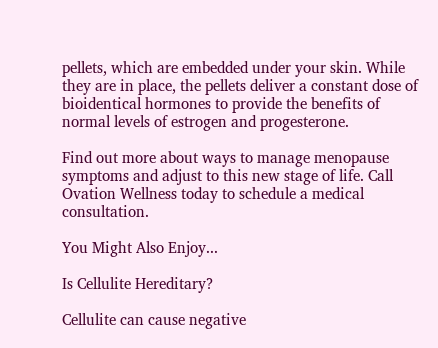pellets, which are embedded under your skin. While they are in place, the pellets deliver a constant dose of bioidentical hormones to provide the benefits of normal levels of estrogen and progesterone.

Find out more about ways to manage menopause symptoms and adjust to this new stage of life. Call Ovation Wellness today to schedule a medical consultation.

You Might Also Enjoy...

Is Cellulite Hereditary?

Cellulite can cause negative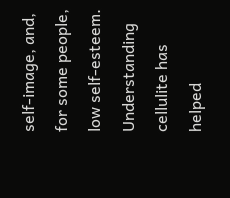self-image, and, for some people, low self-esteem. Understanding cellulite has helped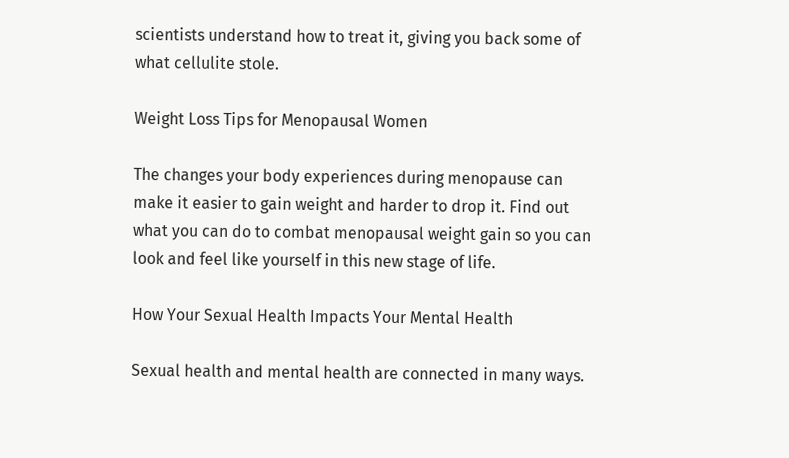scientists understand how to treat it, giving you back some of what cellulite stole.

Weight Loss Tips for Menopausal Women

The changes your body experiences during menopause can make it easier to gain weight and harder to drop it. Find out what you can do to combat menopausal weight gain so you can look and feel like yourself in this new stage of life.

How Your Sexual Health Impacts Your Mental Health

Sexual health and mental health are connected in many ways.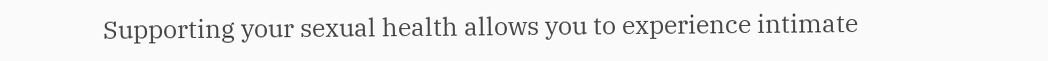Supporting your sexual health allows you to experience intimate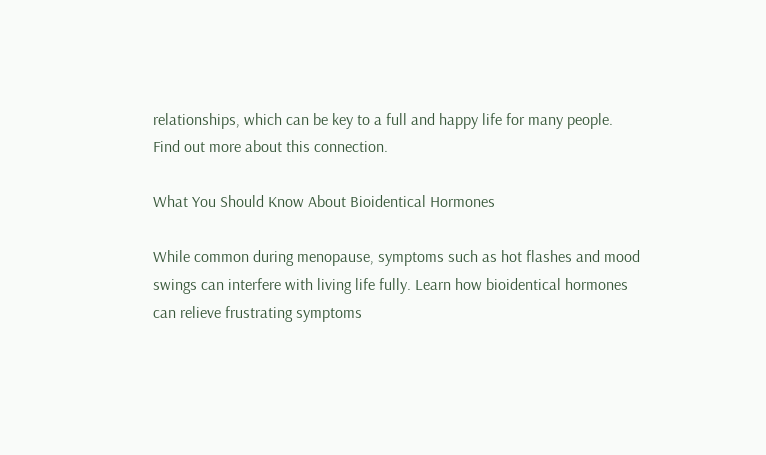relationships, which can be key to a full and happy life for many people. Find out more about this connection.

What You Should Know About Bioidentical Hormones

While common during menopause, symptoms such as hot flashes and mood swings can interfere with living life fully. Learn how bioidentical hormones can relieve frustrating symptoms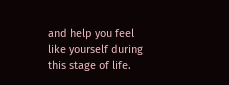and help you feel like yourself during this stage of life.